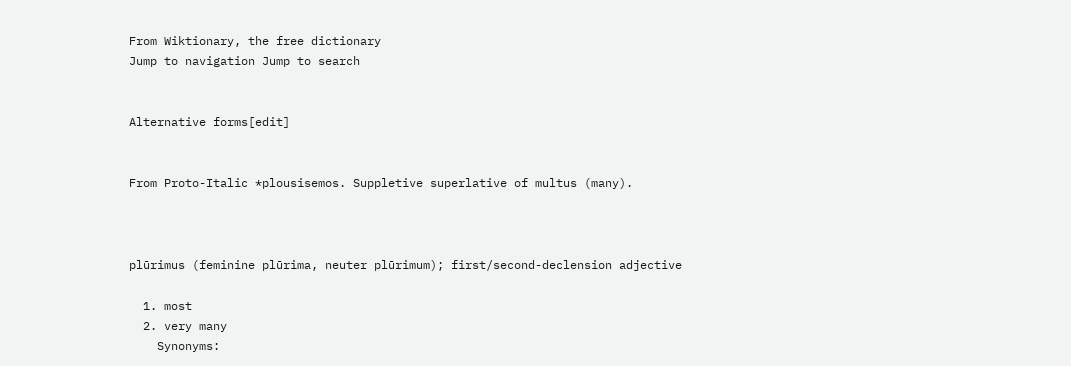From Wiktionary, the free dictionary
Jump to navigation Jump to search


Alternative forms[edit]


From Proto-Italic *plousisemos. Suppletive superlative of multus (many).



plūrimus (feminine plūrima, neuter plūrimum); first/second-declension adjective

  1. most
  2. very many
    Synonyms: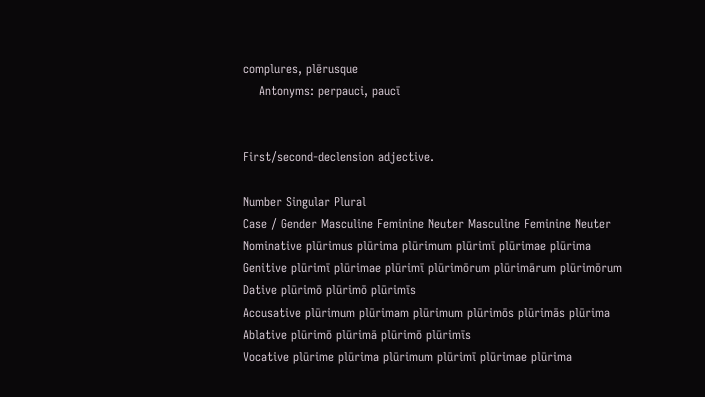complures, plērusque
    Antonyms: perpauci, paucī


First/second-declension adjective.

Number Singular Plural
Case / Gender Masculine Feminine Neuter Masculine Feminine Neuter
Nominative plūrimus plūrima plūrimum plūrimī plūrimae plūrima
Genitive plūrimī plūrimae plūrimī plūrimōrum plūrimārum plūrimōrum
Dative plūrimō plūrimō plūrimīs
Accusative plūrimum plūrimam plūrimum plūrimōs plūrimās plūrima
Ablative plūrimō plūrimā plūrimō plūrimīs
Vocative plūrime plūrima plūrimum plūrimī plūrimae plūrima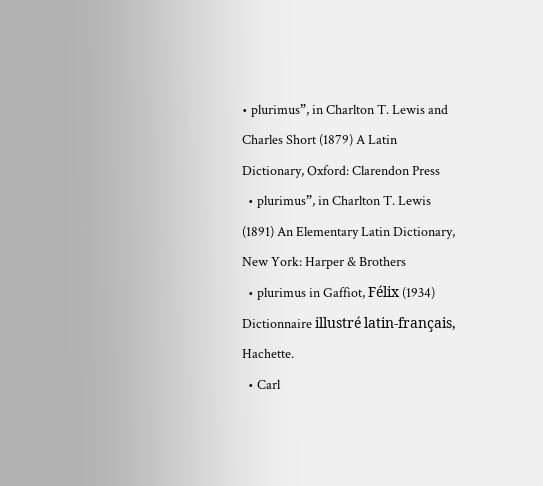• plurimus”, in Charlton T. Lewis and Charles Short (1879) A Latin Dictionary, Oxford: Clarendon Press
  • plurimus”, in Charlton T. Lewis (1891) An Elementary Latin Dictionary, New York: Harper & Brothers
  • plurimus in Gaffiot, Félix (1934) Dictionnaire illustré latin-français, Hachette.
  • Carl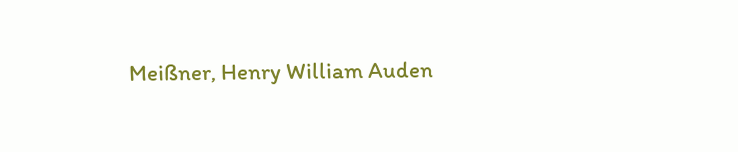Meißner, Henry William Auden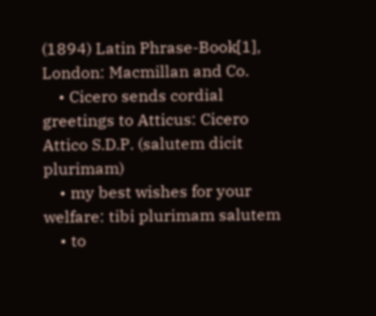(1894) Latin Phrase-Book[1], London: Macmillan and Co.
    • Cicero sends cordial greetings to Atticus: Cicero Attico S.D.P. (salutem dicit plurimam)
    • my best wishes for your welfare: tibi plurimam salutem
    • to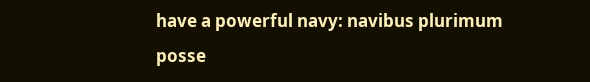have a powerful navy: navibus plurimum posse